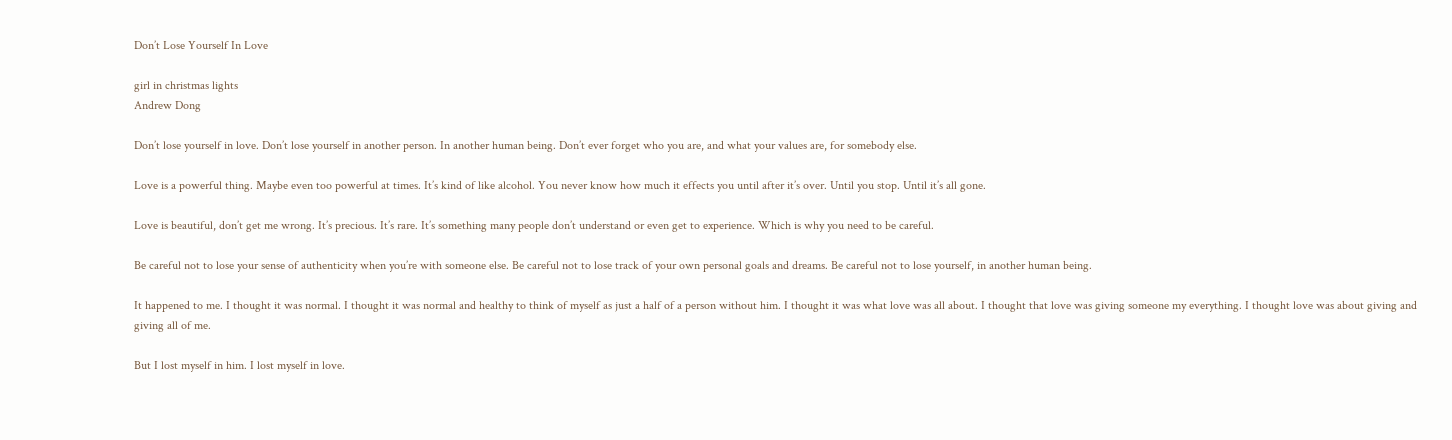Don’t Lose Yourself In Love

girl in christmas lights
Andrew Dong

Don’t lose yourself in love. Don’t lose yourself in another person. In another human being. Don’t ever forget who you are, and what your values are, for somebody else.

Love is a powerful thing. Maybe even too powerful at times. It’s kind of like alcohol. You never know how much it effects you until after it’s over. Until you stop. Until it’s all gone.

Love is beautiful, don’t get me wrong. It’s precious. It’s rare. It’s something many people don’t understand or even get to experience. Which is why you need to be careful.

Be careful not to lose your sense of authenticity when you’re with someone else. Be careful not to lose track of your own personal goals and dreams. Be careful not to lose yourself, in another human being.

It happened to me. I thought it was normal. I thought it was normal and healthy to think of myself as just a half of a person without him. I thought it was what love was all about. I thought that love was giving someone my everything. I thought love was about giving and giving all of me.

But I lost myself in him. I lost myself in love.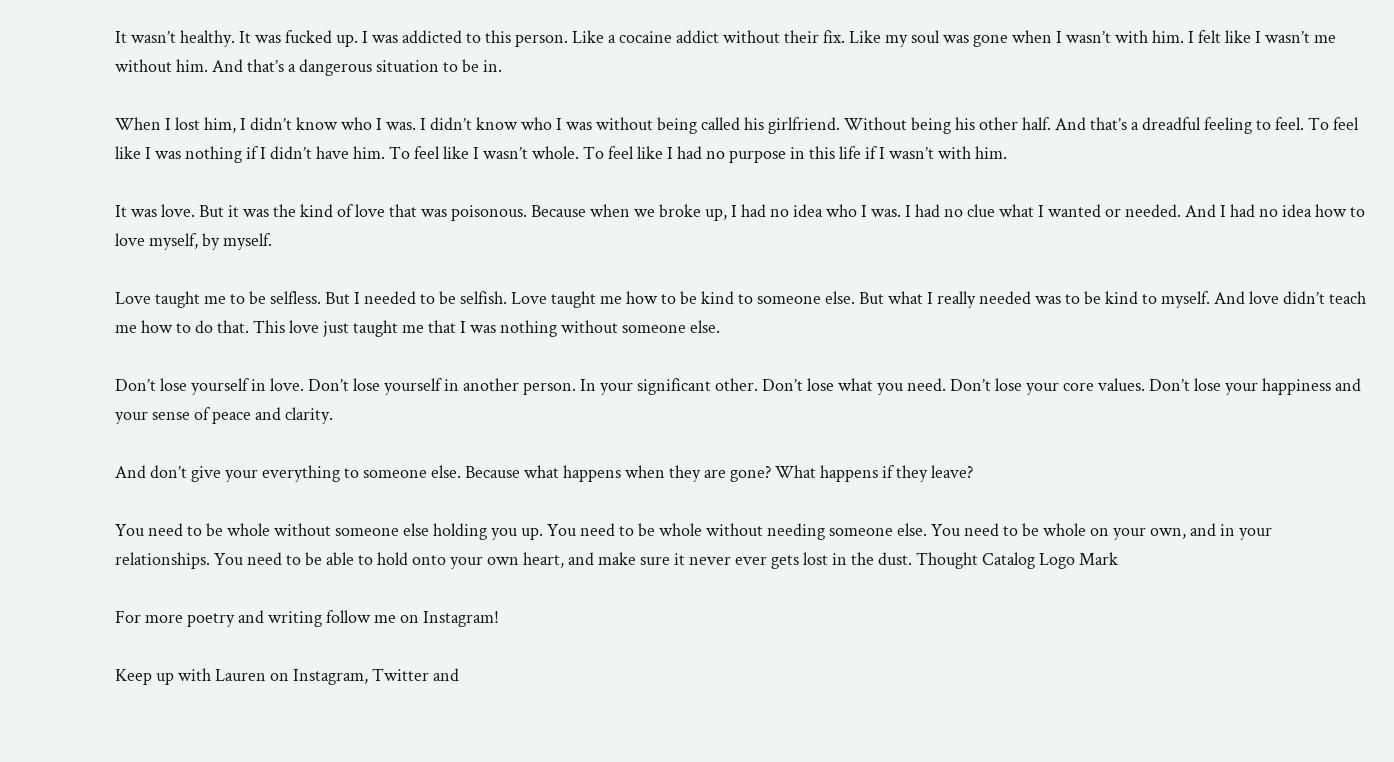It wasn’t healthy. It was fucked up. I was addicted to this person. Like a cocaine addict without their fix. Like my soul was gone when I wasn’t with him. I felt like I wasn’t me without him. And that’s a dangerous situation to be in.

When I lost him, I didn’t know who I was. I didn’t know who I was without being called his girlfriend. Without being his other half. And that’s a dreadful feeling to feel. To feel like I was nothing if I didn’t have him. To feel like I wasn’t whole. To feel like I had no purpose in this life if I wasn’t with him.

It was love. But it was the kind of love that was poisonous. Because when we broke up, I had no idea who I was. I had no clue what I wanted or needed. And I had no idea how to love myself, by myself.

Love taught me to be selfless. But I needed to be selfish. Love taught me how to be kind to someone else. But what I really needed was to be kind to myself. And love didn’t teach me how to do that. This love just taught me that I was nothing without someone else.

Don’t lose yourself in love. Don’t lose yourself in another person. In your significant other. Don’t lose what you need. Don’t lose your core values. Don’t lose your happiness and your sense of peace and clarity.

And don’t give your everything to someone else. Because what happens when they are gone? What happens if they leave?

You need to be whole without someone else holding you up. You need to be whole without needing someone else. You need to be whole on your own, and in your relationships. You need to be able to hold onto your own heart, and make sure it never ever gets lost in the dust. Thought Catalog Logo Mark

For more poetry and writing follow me on Instagram!

Keep up with Lauren on Instagram, Twitter and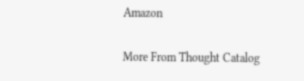Amazon

More From Thought Catalog